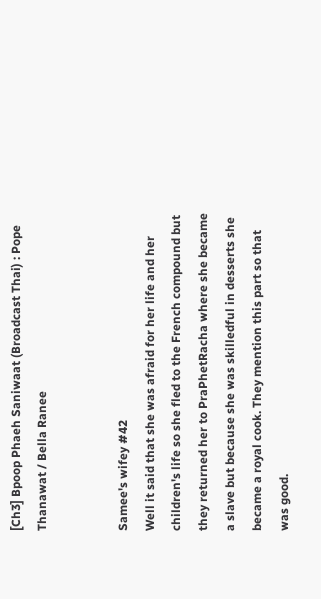[Ch3] Bpoop Phaeh Saniwaat (Broadcast Thai) : Pope Thanawat / Bella Ranee


Samee's wifey #42
Well it said that she was afraid for her life and her children's life so she fled to the French compound but they returned her to PraPhetRacha where she became a slave but because she was skilledful in desserts she became a royal cook. They mention this part so that was good.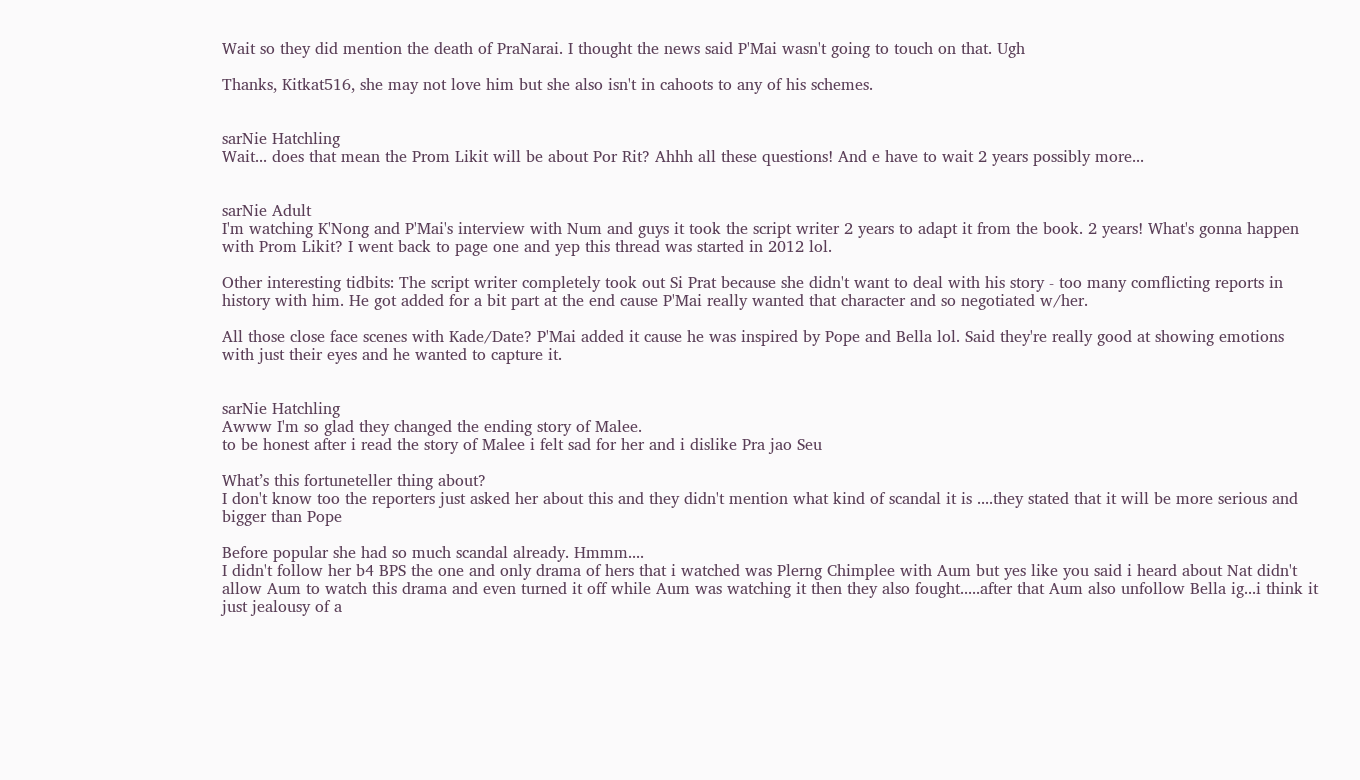Wait so they did mention the death of PraNarai. I thought the news said P'Mai wasn't going to touch on that. Ugh

Thanks, Kitkat516, she may not love him but she also isn't in cahoots to any of his schemes.


sarNie Hatchling
Wait... does that mean the Prom Likit will be about Por Rit? Ahhh all these questions! And e have to wait 2 years possibly more...


sarNie Adult
I'm watching K'Nong and P'Mai's interview with Num and guys it took the script writer 2 years to adapt it from the book. 2 years! What's gonna happen with Prom Likit? I went back to page one and yep this thread was started in 2012 lol.

Other interesting tidbits: The script writer completely took out Si Prat because she didn't want to deal with his story - too many comflicting reports in history with him. He got added for a bit part at the end cause P'Mai really wanted that character and so negotiated w/her.

All those close face scenes with Kade/Date? P'Mai added it cause he was inspired by Pope and Bella lol. Said they're really good at showing emotions with just their eyes and he wanted to capture it.


sarNie Hatchling
Awww I'm so glad they changed the ending story of Malee.
to be honest after i read the story of Malee i felt sad for her and i dislike Pra jao Seu

What’s this fortuneteller thing about?
I don't know too the reporters just asked her about this and they didn't mention what kind of scandal it is ....they stated that it will be more serious and bigger than Pope

Before popular she had so much scandal already. Hmmm....
I didn't follow her b4 BPS the one and only drama of hers that i watched was Plerng Chimplee with Aum but yes like you said i heard about Nat didn't allow Aum to watch this drama and even turned it off while Aum was watching it then they also fought.....after that Aum also unfollow Bella ig...i think it just jealousy of a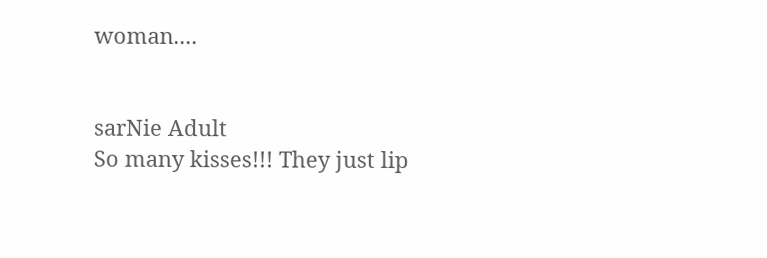woman....


sarNie Adult
So many kisses!!! They just lip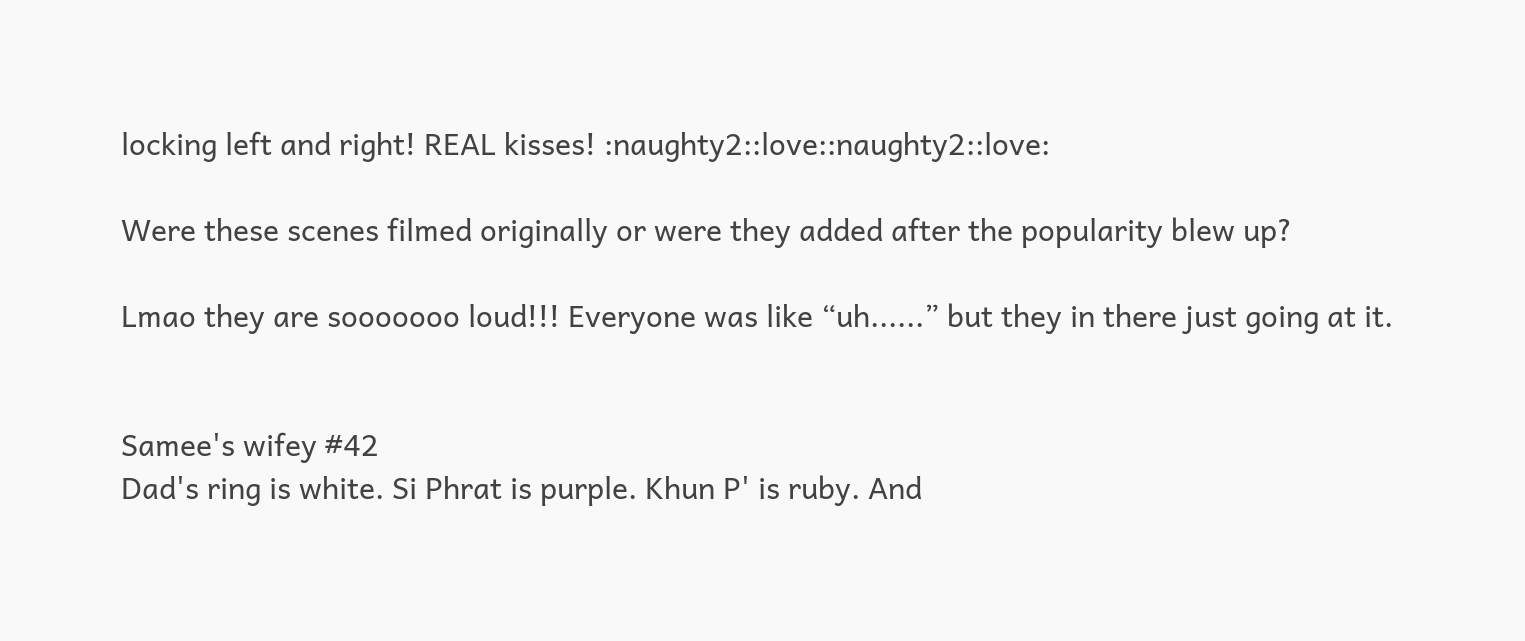locking left and right! REAL kisses! :naughty2::love::naughty2::love:

Were these scenes filmed originally or were they added after the popularity blew up?

Lmao they are sooooooo loud!!! Everyone was like “uh......” but they in there just going at it.


Samee's wifey #42
Dad's ring is white. Si Phrat is purple. Khun P' is ruby. And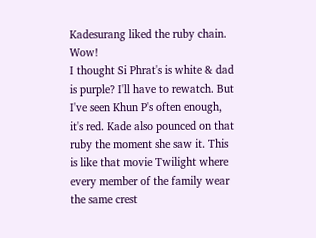Kadesurang liked the ruby chain. Wow!
I thought Si Phrat's is white & dad is purple? I'll have to rewatch. But I've seen Khun P's often enough, it's red. Kade also pounced on that ruby the moment she saw it. This is like that movie Twilight where every member of the family wear the same crest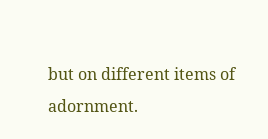but on different items of adornment.